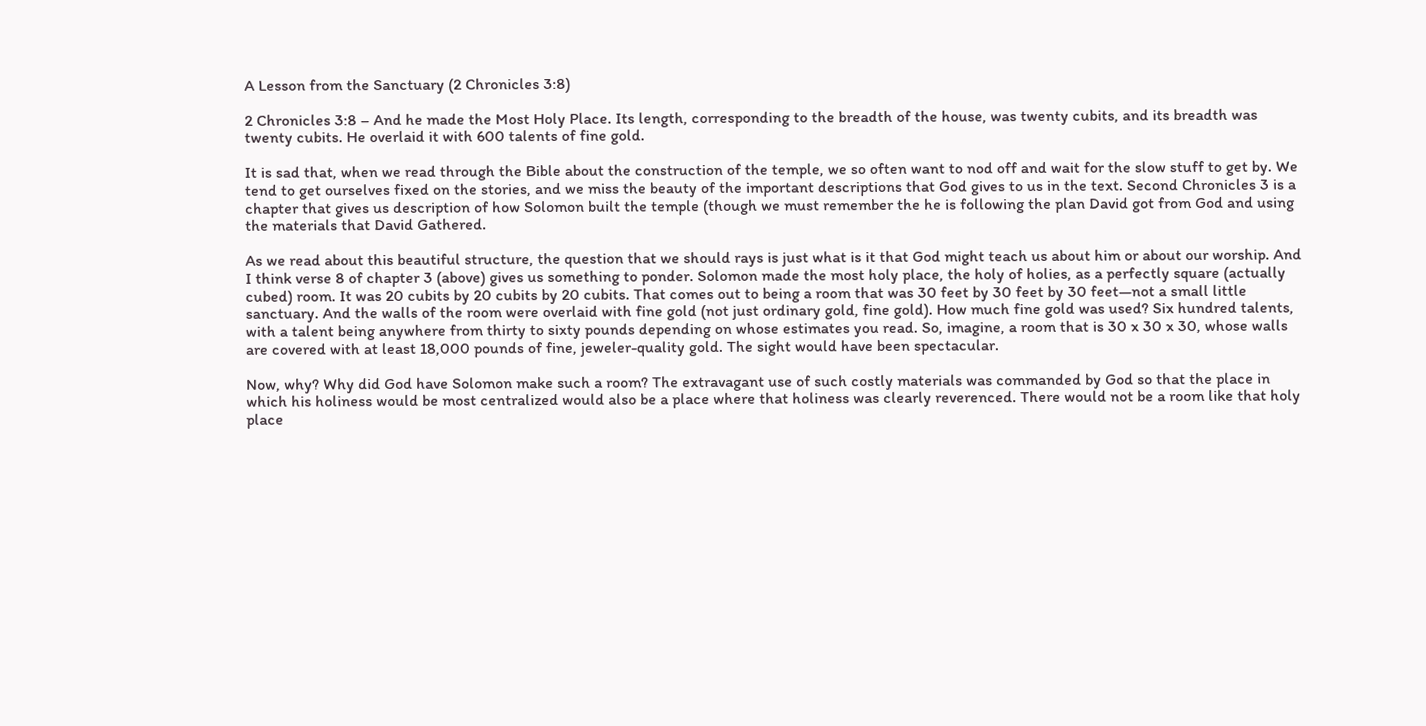A Lesson from the Sanctuary (2 Chronicles 3:8)

2 Chronicles 3:8 – And he made the Most Holy Place. Its length, corresponding to the breadth of the house, was twenty cubits, and its breadth was twenty cubits. He overlaid it with 600 talents of fine gold.

It is sad that, when we read through the Bible about the construction of the temple, we so often want to nod off and wait for the slow stuff to get by. We tend to get ourselves fixed on the stories, and we miss the beauty of the important descriptions that God gives to us in the text. Second Chronicles 3 is a chapter that gives us description of how Solomon built the temple (though we must remember the he is following the plan David got from God and using the materials that David Gathered.

As we read about this beautiful structure, the question that we should rays is just what is it that God might teach us about him or about our worship. And I think verse 8 of chapter 3 (above) gives us something to ponder. Solomon made the most holy place, the holy of holies, as a perfectly square (actually cubed) room. It was 20 cubits by 20 cubits by 20 cubits. That comes out to being a room that was 30 feet by 30 feet by 30 feet—not a small little sanctuary. And the walls of the room were overlaid with fine gold (not just ordinary gold, fine gold). How much fine gold was used? Six hundred talents, with a talent being anywhere from thirty to sixty pounds depending on whose estimates you read. So, imagine, a room that is 30 x 30 x 30, whose walls are covered with at least 18,000 pounds of fine, jeweler-quality gold. The sight would have been spectacular.

Now, why? Why did God have Solomon make such a room? The extravagant use of such costly materials was commanded by God so that the place in which his holiness would be most centralized would also be a place where that holiness was clearly reverenced. There would not be a room like that holy place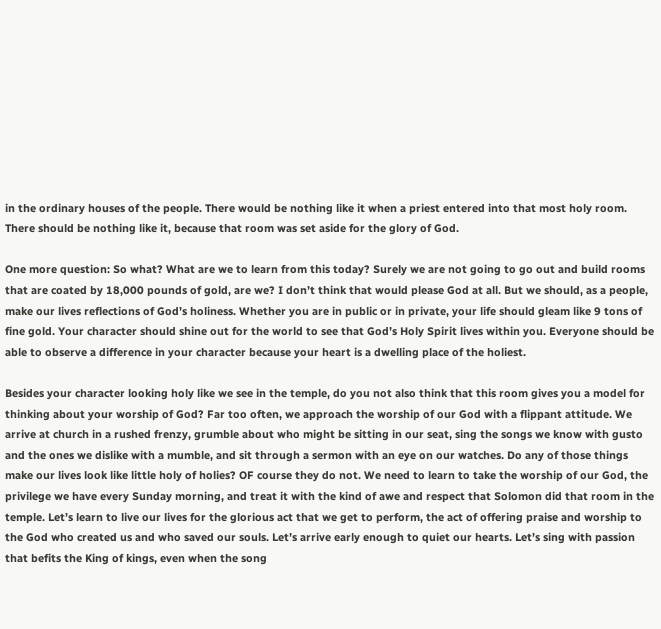in the ordinary houses of the people. There would be nothing like it when a priest entered into that most holy room. There should be nothing like it, because that room was set aside for the glory of God.

One more question: So what? What are we to learn from this today? Surely we are not going to go out and build rooms that are coated by 18,000 pounds of gold, are we? I don’t think that would please God at all. But we should, as a people, make our lives reflections of God’s holiness. Whether you are in public or in private, your life should gleam like 9 tons of fine gold. Your character should shine out for the world to see that God’s Holy Spirit lives within you. Everyone should be able to observe a difference in your character because your heart is a dwelling place of the holiest.

Besides your character looking holy like we see in the temple, do you not also think that this room gives you a model for thinking about your worship of God? Far too often, we approach the worship of our God with a flippant attitude. We arrive at church in a rushed frenzy, grumble about who might be sitting in our seat, sing the songs we know with gusto and the ones we dislike with a mumble, and sit through a sermon with an eye on our watches. Do any of those things make our lives look like little holy of holies? OF course they do not. We need to learn to take the worship of our God, the privilege we have every Sunday morning, and treat it with the kind of awe and respect that Solomon did that room in the temple. Let’s learn to live our lives for the glorious act that we get to perform, the act of offering praise and worship to the God who created us and who saved our souls. Let’s arrive early enough to quiet our hearts. Let’s sing with passion that befits the King of kings, even when the song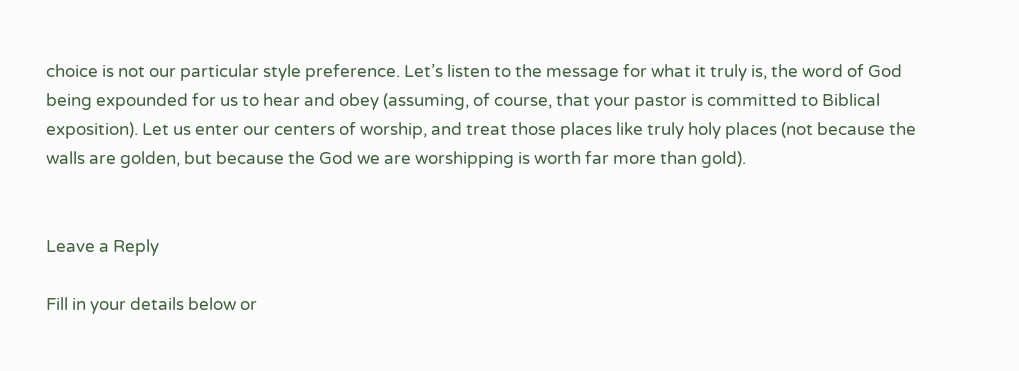choice is not our particular style preference. Let’s listen to the message for what it truly is, the word of God being expounded for us to hear and obey (assuming, of course, that your pastor is committed to Biblical exposition). Let us enter our centers of worship, and treat those places like truly holy places (not because the walls are golden, but because the God we are worshipping is worth far more than gold).


Leave a Reply

Fill in your details below or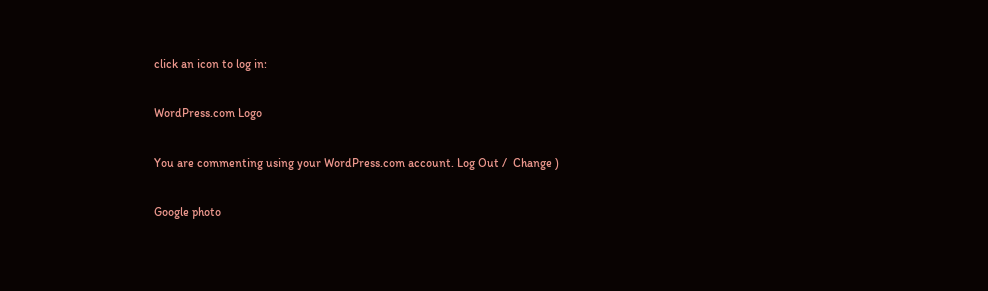click an icon to log in:

WordPress.com Logo

You are commenting using your WordPress.com account. Log Out /  Change )

Google photo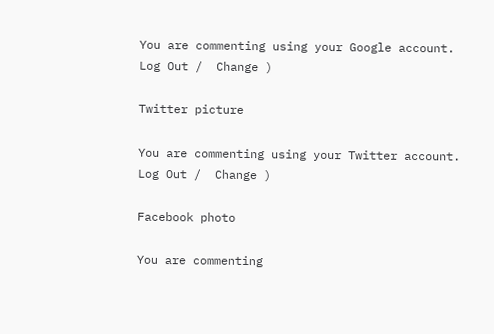You are commenting using your Google account. Log Out /  Change )

Twitter picture

You are commenting using your Twitter account. Log Out /  Change )

Facebook photo

You are commenting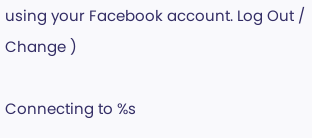using your Facebook account. Log Out /  Change )

Connecting to %s